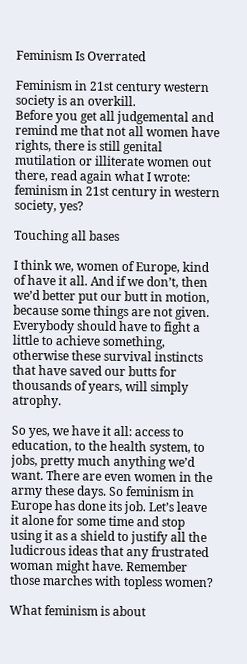Feminism Is Overrated

Feminism in 21st century western society is an overkill.
Before you get all judgemental and remind me that not all women have rights, there is still genital mutilation or illiterate women out there, read again what I wrote: feminism in 21st century in western society, yes?

Touching all bases

I think we, women of Europe, kind of have it all. And if we don’t, then we’d better put our butt in motion, because some things are not given. Everybody should have to fight a little to achieve something, otherwise these survival instincts that have saved our butts for thousands of years, will simply atrophy.

So yes, we have it all: access to education, to the health system, to jobs, pretty much anything we’d want. There are even women in the army these days. So feminism in Europe has done its job. Let’s leave it alone for some time and stop using it as a shield to justify all the ludicrous ideas that any frustrated woman might have. Remember those marches with topless women?

What feminism is about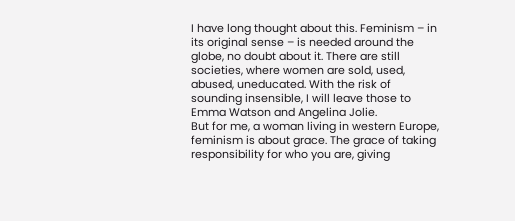I have long thought about this. Feminism – in its original sense – is needed around the globe, no doubt about it. There are still societies, where women are sold, used, abused, uneducated. With the risk of sounding insensible, I will leave those to Emma Watson and Angelina Jolie.
But for me, a woman living in western Europe, feminism is about grace. The grace of taking responsibility for who you are, giving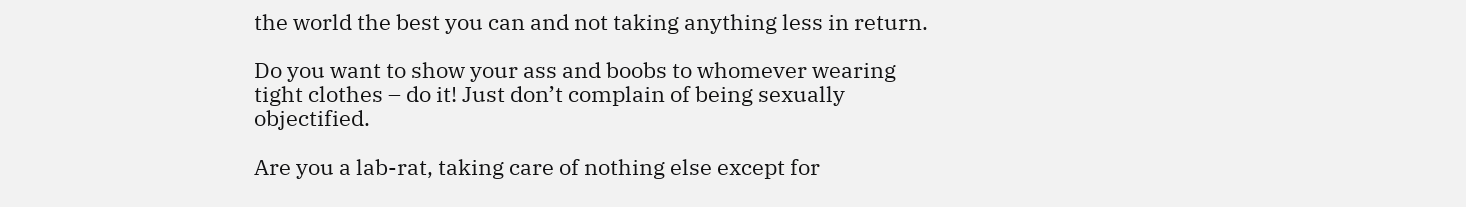the world the best you can and not taking anything less in return.

Do you want to show your ass and boobs to whomever wearing tight clothes – do it! Just don’t complain of being sexually objectified.

Are you a lab-rat, taking care of nothing else except for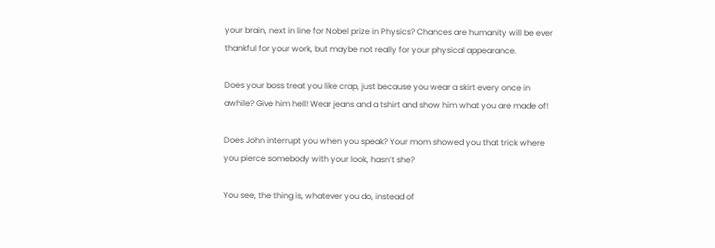your brain, next in line for Nobel prize in Physics? Chances are humanity will be ever thankful for your work, but maybe not really for your physical appearance.

Does your boss treat you like crap, just because you wear a skirt every once in awhile? Give him hell! Wear jeans and a tshirt and show him what you are made of!

Does John interrupt you when you speak? Your mom showed you that trick where you pierce somebody with your look, hasn’t she?

You see, the thing is, whatever you do, instead of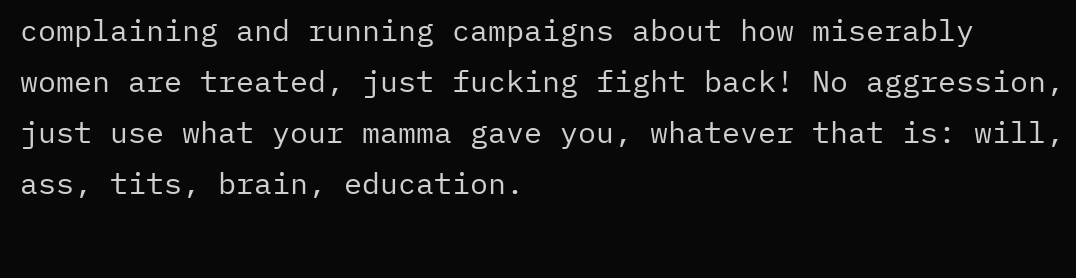complaining and running campaigns about how miserably women are treated, just fucking fight back! No aggression, just use what your mamma gave you, whatever that is: will, ass, tits, brain, education.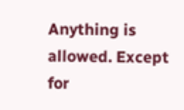Anything is allowed. Except for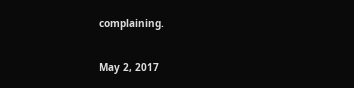complaining.

May 2, 2017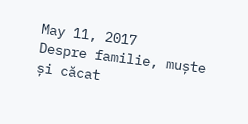May 11, 2017
Despre familie, muște și căcat